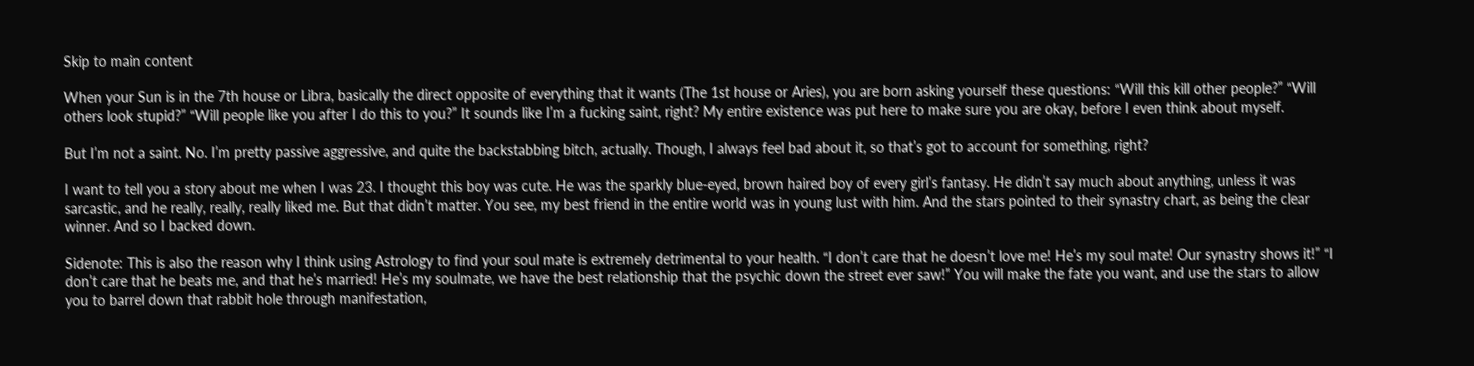Skip to main content

When your Sun is in the 7th house or Libra, basically the direct opposite of everything that it wants (The 1st house or Aries), you are born asking yourself these questions: “Will this kill other people?” “Will others look stupid?” “Will people like you after I do this to you?” It sounds like I’m a fucking saint, right? My entire existence was put here to make sure you are okay, before I even think about myself.

But I’m not a saint. No. I’m pretty passive aggressive, and quite the backstabbing bitch, actually. Though, I always feel bad about it, so that’s got to account for something, right?

I want to tell you a story about me when I was 23. I thought this boy was cute. He was the sparkly blue-eyed, brown haired boy of every girl’s fantasy. He didn’t say much about anything, unless it was sarcastic, and he really, really, really liked me. But that didn’t matter. You see, my best friend in the entire world was in young lust with him. And the stars pointed to their synastry chart, as being the clear winner. And so I backed down.

Sidenote: This is also the reason why I think using Astrology to find your soul mate is extremely detrimental to your health. “I don’t care that he doesn’t love me! He’s my soul mate! Our synastry shows it!” “I don’t care that he beats me, and that he’s married! He’s my soulmate, we have the best relationship that the psychic down the street ever saw!” You will make the fate you want, and use the stars to allow you to barrel down that rabbit hole through manifestation,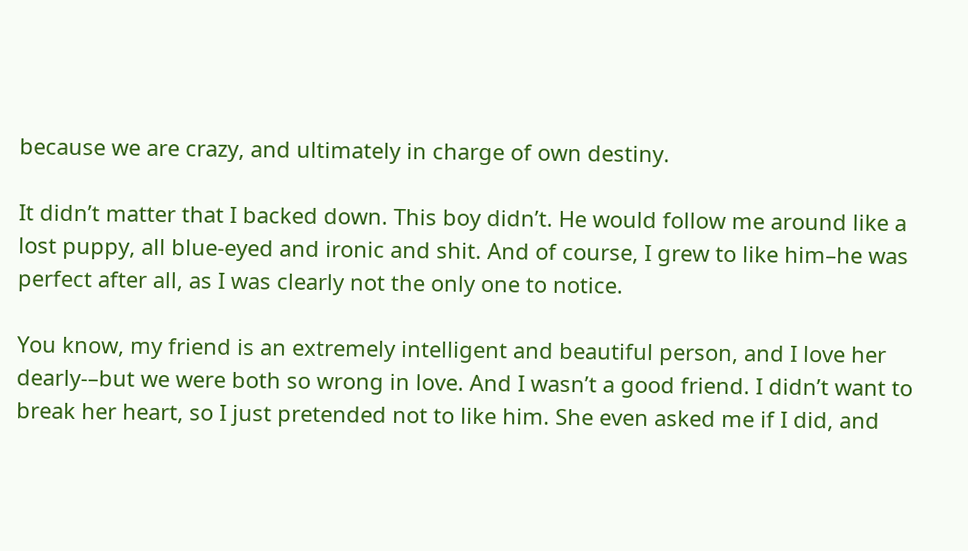because we are crazy, and ultimately in charge of own destiny.

It didn’t matter that I backed down. This boy didn’t. He would follow me around like a lost puppy, all blue-eyed and ironic and shit. And of course, I grew to like him–he was perfect after all, as I was clearly not the only one to notice.

You know, my friend is an extremely intelligent and beautiful person, and I love her dearly-–but we were both so wrong in love. And I wasn’t a good friend. I didn’t want to break her heart, so I just pretended not to like him. She even asked me if I did, and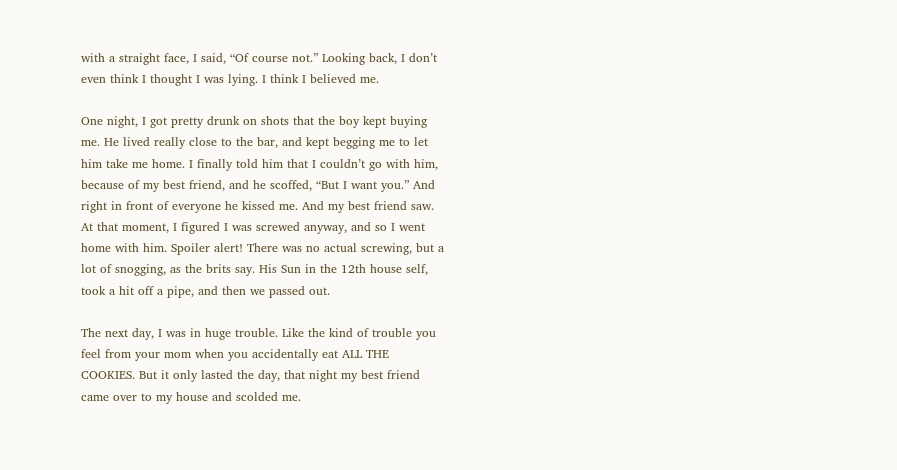with a straight face, I said, “Of course not.” Looking back, I don’t even think I thought I was lying. I think I believed me.

One night, I got pretty drunk on shots that the boy kept buying me. He lived really close to the bar, and kept begging me to let him take me home. I finally told him that I couldn’t go with him, because of my best friend, and he scoffed, “But I want you.” And right in front of everyone he kissed me. And my best friend saw. At that moment, I figured I was screwed anyway, and so I went home with him. Spoiler alert! There was no actual screwing, but a lot of snogging, as the brits say. His Sun in the 12th house self, took a hit off a pipe, and then we passed out.

The next day, I was in huge trouble. Like the kind of trouble you feel from your mom when you accidentally eat ALL THE COOKIES. But it only lasted the day, that night my best friend came over to my house and scolded me.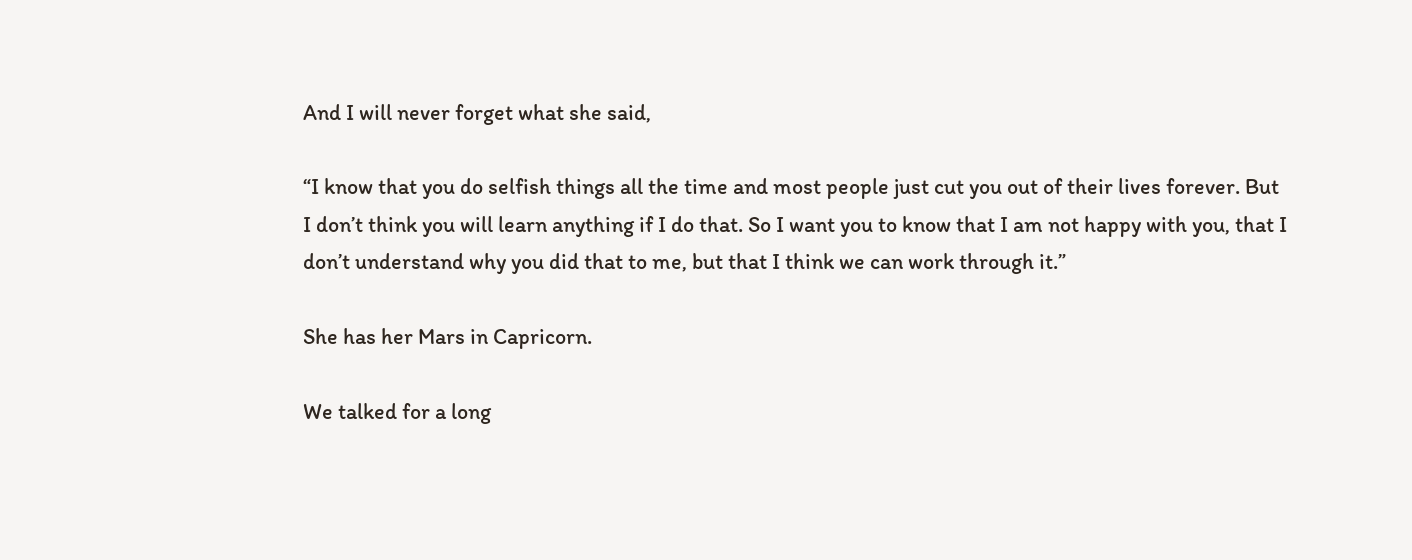And I will never forget what she said,

“I know that you do selfish things all the time and most people just cut you out of their lives forever. But I don’t think you will learn anything if I do that. So I want you to know that I am not happy with you, that I don’t understand why you did that to me, but that I think we can work through it.”

She has her Mars in Capricorn.

We talked for a long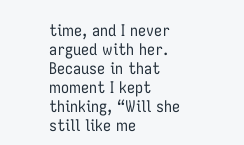time, and I never argued with her. Because in that moment I kept thinking, “Will she still like me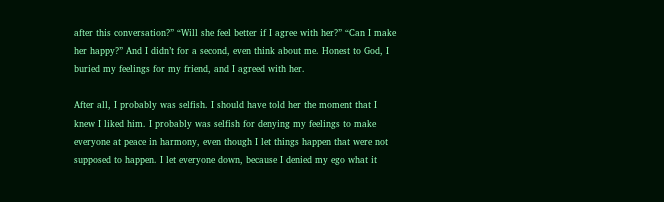after this conversation?” “Will she feel better if I agree with her?” “Can I make her happy?” And I didn’t for a second, even think about me. Honest to God, I buried my feelings for my friend, and I agreed with her.

After all, I probably was selfish. I should have told her the moment that I knew I liked him. I probably was selfish for denying my feelings to make everyone at peace in harmony, even though I let things happen that were not supposed to happen. I let everyone down, because I denied my ego what it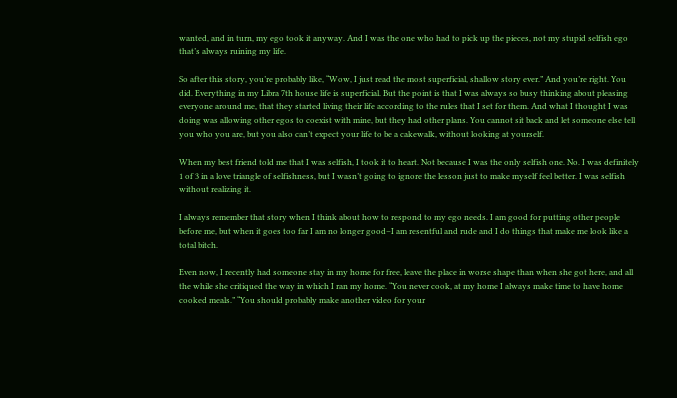wanted, and in turn, my ego took it anyway. And I was the one who had to pick up the pieces, not my stupid selfish ego that’s always ruining my life.

So after this story, you’re probably like, “Wow, I just read the most superficial, shallow story ever.” And you’re right. You did. Everything in my Libra 7th house life is superficial. But the point is that I was always so busy thinking about pleasing everyone around me, that they started living their life according to the rules that I set for them. And what I thought I was doing was allowing other egos to coexist with mine, but they had other plans. You cannot sit back and let someone else tell you who you are, but you also can’t expect your life to be a cakewalk, without looking at yourself.

When my best friend told me that I was selfish, I took it to heart. Not because I was the only selfish one. No. I was definitely 1 of 3 in a love triangle of selfishness, but I wasn’t going to ignore the lesson just to make myself feel better. I was selfish without realizing it.

I always remember that story when I think about how to respond to my ego needs. I am good for putting other people before me, but when it goes too far I am no longer good–I am resentful and rude and I do things that make me look like a total bitch.

Even now, I recently had someone stay in my home for free, leave the place in worse shape than when she got here, and all the while she critiqued the way in which I ran my home. “You never cook, at my home I always make time to have home cooked meals.” “You should probably make another video for your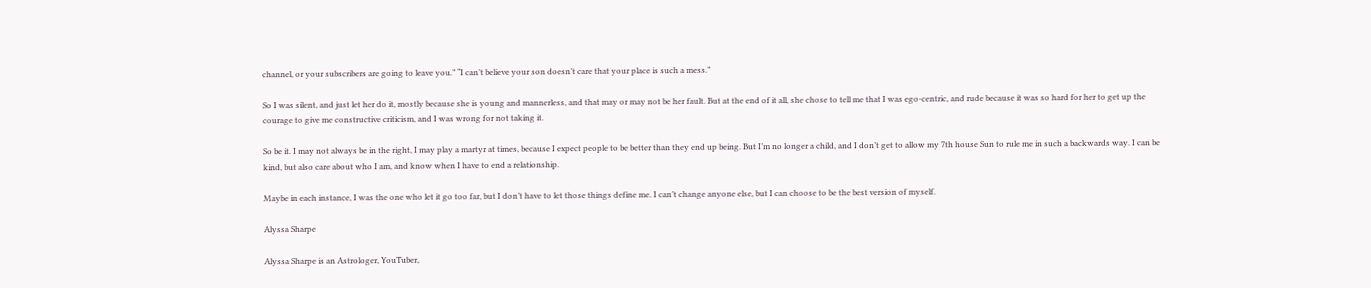channel, or your subscribers are going to leave you.” “I can’t believe your son doesn’t care that your place is such a mess.”

So I was silent, and just let her do it, mostly because she is young and mannerless, and that may or may not be her fault. But at the end of it all, she chose to tell me that I was ego-centric, and rude because it was so hard for her to get up the courage to give me constructive criticism, and I was wrong for not taking it.

So be it. I may not always be in the right, I may play a martyr at times, because I expect people to be better than they end up being. But I’m no longer a child, and I don’t get to allow my 7th house Sun to rule me in such a backwards way. I can be kind, but also care about who I am, and know when I have to end a relationship.

Maybe in each instance, I was the one who let it go too far, but I don’t have to let those things define me. I can’t change anyone else, but I can choose to be the best version of myself.

Alyssa Sharpe

Alyssa Sharpe is an Astrologer, YouTuber,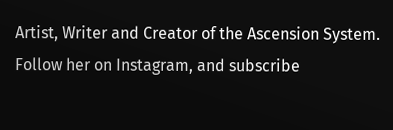Artist, Writer and Creator of the Ascension System. Follow her on Instagram, and subscribe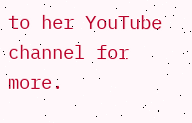to her YouTube channel for more.